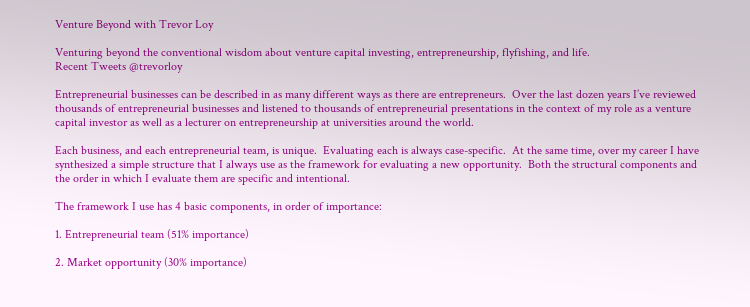Venture Beyond with Trevor Loy

Venturing beyond the conventional wisdom about venture capital investing, entrepreneurship, flyfishing, and life.
Recent Tweets @trevorloy

Entrepreneurial businesses can be described in as many different ways as there are entrepreneurs.  Over the last dozen years I’ve reviewed thousands of entrepreneurial businesses and listened to thousands of entrepreneurial presentations in the context of my role as a venture capital investor as well as a lecturer on entrepreneurship at universities around the world.

Each business, and each entrepreneurial team, is unique.  Evaluating each is always case-specific.  At the same time, over my career I have synthesized a simple structure that I always use as the framework for evaluating a new opportunity.  Both the structural components and the order in which I evaluate them are specific and intentional.

The framework I use has 4 basic components, in order of importance:

1. Entrepreneurial team (51% importance)

2. Market opportunity (30% importance)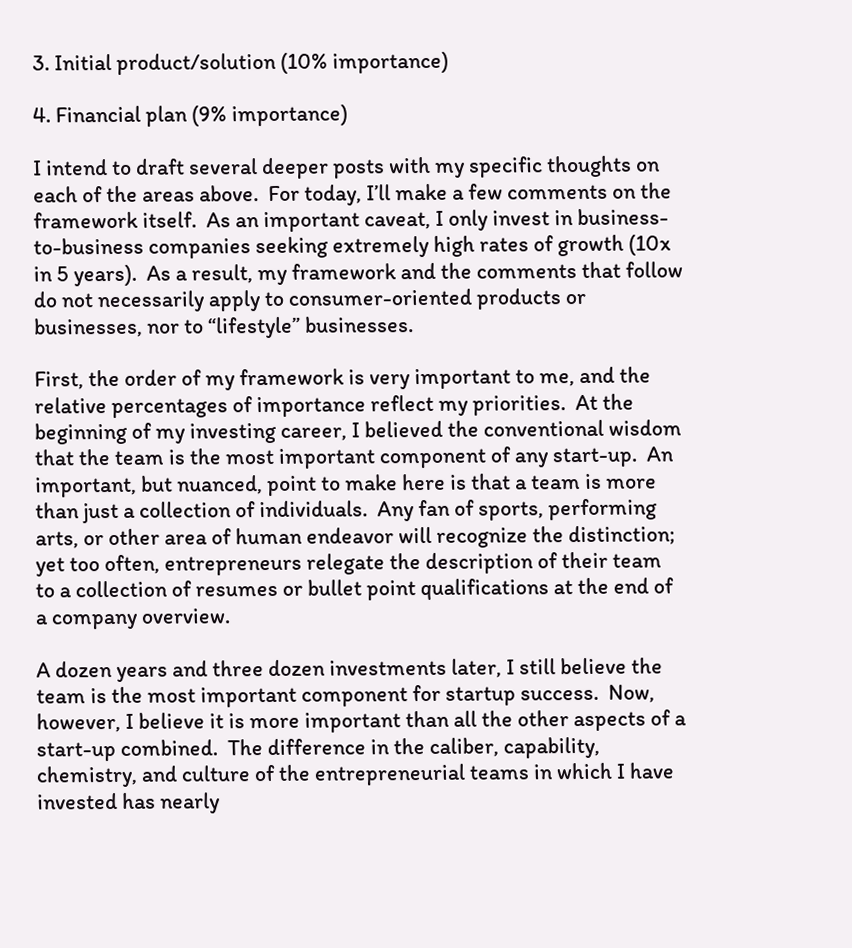3. Initial product/solution (10% importance)

4. Financial plan (9% importance)

I intend to draft several deeper posts with my specific thoughts on each of the areas above.  For today, I’ll make a few comments on the framework itself.  As an important caveat, I only invest in business-to-business companies seeking extremely high rates of growth (10x in 5 years).  As a result, my framework and the comments that follow do not necessarily apply to consumer-oriented products or businesses, nor to “lifestyle” businesses.

First, the order of my framework is very important to me, and the relative percentages of importance reflect my priorities.  At the beginning of my investing career, I believed the conventional wisdom that the team is the most important component of any start-up.  An important, but nuanced, point to make here is that a team is more than just a collection of individuals.  Any fan of sports, performing arts, or other area of human endeavor will recognize the distinction; yet too often, entrepreneurs relegate the description of their team to a collection of resumes or bullet point qualifications at the end of a company overview.

A dozen years and three dozen investments later, I still believe the team is the most important component for startup success.  Now, however, I believe it is more important than all the other aspects of a start-up combined.  The difference in the caliber, capability, chemistry, and culture of the entrepreneurial teams in which I have invested has nearly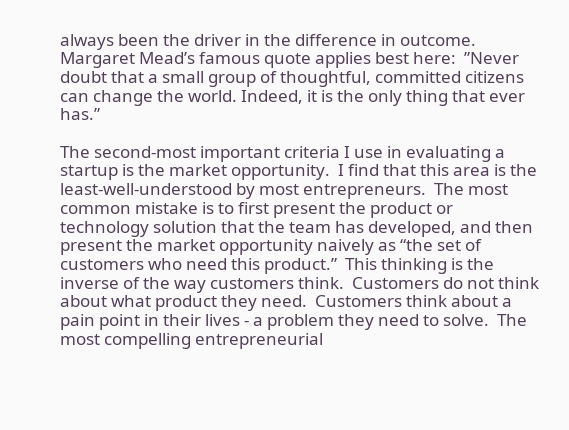always been the driver in the difference in outcome.  Margaret Mead’s famous quote applies best here:  ”Never doubt that a small group of thoughtful, committed citizens can change the world. Indeed, it is the only thing that ever has.”

The second-most important criteria I use in evaluating a startup is the market opportunity.  I find that this area is the least-well-understood by most entrepreneurs.  The most common mistake is to first present the product or technology solution that the team has developed, and then present the market opportunity naively as “the set of customers who need this product.”  This thinking is the inverse of the way customers think.  Customers do not think about what product they need.  Customers think about a pain point in their lives - a problem they need to solve.  The most compelling entrepreneurial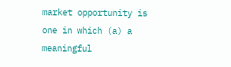market opportunity is one in which (a) a meaningful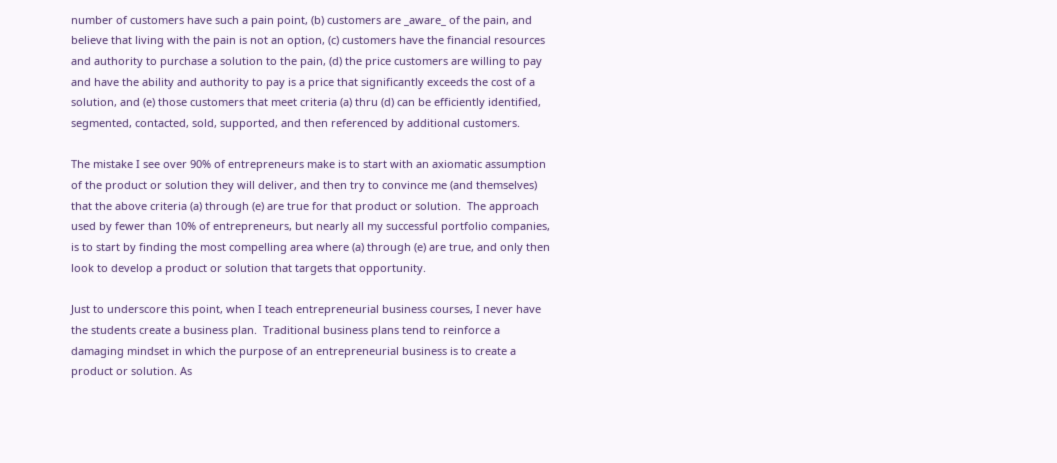number of customers have such a pain point, (b) customers are _aware_ of the pain, and believe that living with the pain is not an option, (c) customers have the financial resources and authority to purchase a solution to the pain, (d) the price customers are willing to pay and have the ability and authority to pay is a price that significantly exceeds the cost of a solution, and (e) those customers that meet criteria (a) thru (d) can be efficiently identified, segmented, contacted, sold, supported, and then referenced by additional customers.

The mistake I see over 90% of entrepreneurs make is to start with an axiomatic assumption of the product or solution they will deliver, and then try to convince me (and themselves) that the above criteria (a) through (e) are true for that product or solution.  The approach used by fewer than 10% of entrepreneurs, but nearly all my successful portfolio companies, is to start by finding the most compelling area where (a) through (e) are true, and only then look to develop a product or solution that targets that opportunity.

Just to underscore this point, when I teach entrepreneurial business courses, I never have the students create a business plan.  Traditional business plans tend to reinforce a damaging mindset in which the purpose of an entrepreneurial business is to create a product or solution. As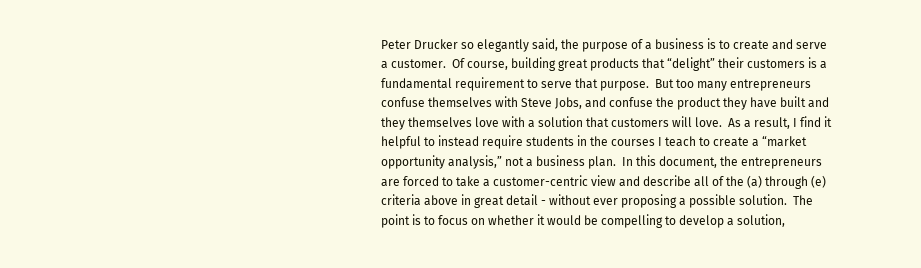Peter Drucker so elegantly said, the purpose of a business is to create and serve a customer.  Of course, building great products that “delight” their customers is a fundamental requirement to serve that purpose.  But too many entrepreneurs confuse themselves with Steve Jobs, and confuse the product they have built and they themselves love with a solution that customers will love.  As a result, I find it helpful to instead require students in the courses I teach to create a “market opportunity analysis,” not a business plan.  In this document, the entrepreneurs are forced to take a customer-centric view and describe all of the (a) through (e) criteria above in great detail - without ever proposing a possible solution.  The point is to focus on whether it would be compelling to develop a solution,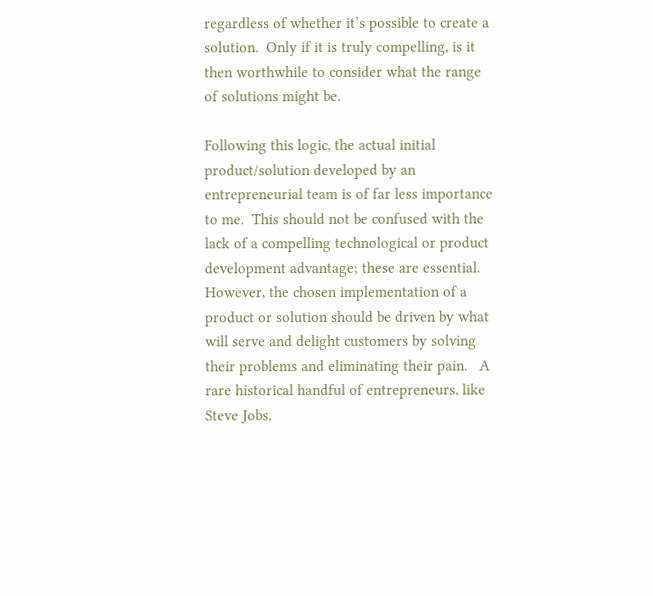regardless of whether it’s possible to create a solution.  Only if it is truly compelling, is it then worthwhile to consider what the range of solutions might be.

Following this logic, the actual initial product/solution developed by an entrepreneurial team is of far less importance to me.  This should not be confused with the lack of a compelling technological or product development advantage; these are essential.  However, the chosen implementation of a product or solution should be driven by what will serve and delight customers by solving their problems and eliminating their pain.   A rare historical handful of entrepreneurs, like Steve Jobs,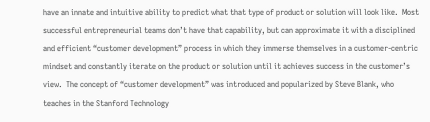have an innate and intuitive ability to predict what that type of product or solution will look like.  Most successful entrepreneurial teams don’t have that capability, but can approximate it with a disciplined and efficient “customer development” process in which they immerse themselves in a customer-centric mindset and constantly iterate on the product or solution until it achieves success in the customer’s view.  The concept of “customer development” was introduced and popularized by Steve Blank, who teaches in the Stanford Technology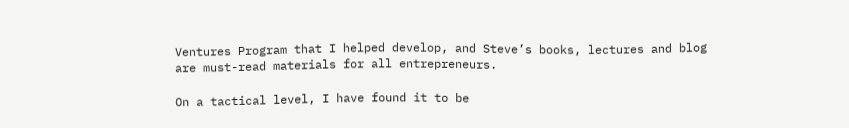Ventures Program that I helped develop, and Steve’s books, lectures and blog are must-read materials for all entrepreneurs.

On a tactical level, I have found it to be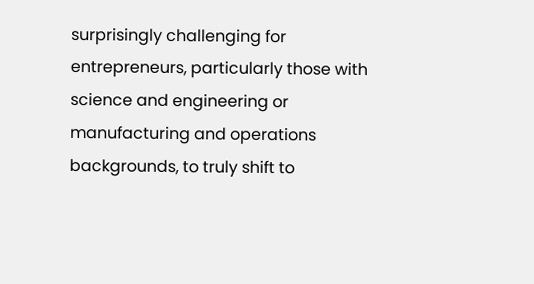surprisingly challenging for entrepreneurs, particularly those with science and engineering or manufacturing and operations backgrounds, to truly shift to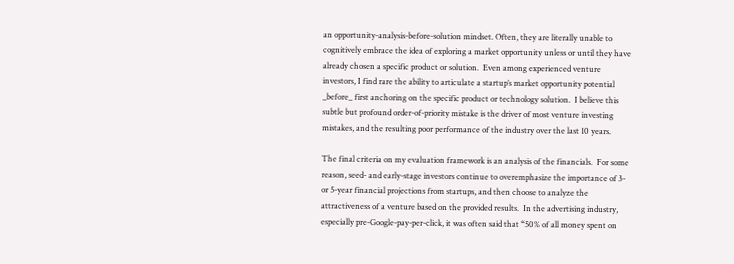an opportunity-analysis-before-solution mindset. Often, they are literally unable to cognitively embrace the idea of exploring a market opportunity unless or until they have already chosen a specific product or solution.  Even among experienced venture investors, I find rare the ability to articulate a startup’s market opportunity potential _before_ first anchoring on the specific product or technology solution.  I believe this subtle but profound order-of-priority mistake is the driver of most venture investing mistakes, and the resulting poor performance of the industry over the last 10 years.

The final criteria on my evaluation framework is an analysis of the financials.  For some reason, seed- and early-stage investors continue to overemphasize the importance of 3- or 5-year financial projections from startups, and then choose to analyze the attractiveness of a venture based on the provided results.  In the advertising industry, especially pre-Google-pay-per-click, it was often said that “50% of all money spent on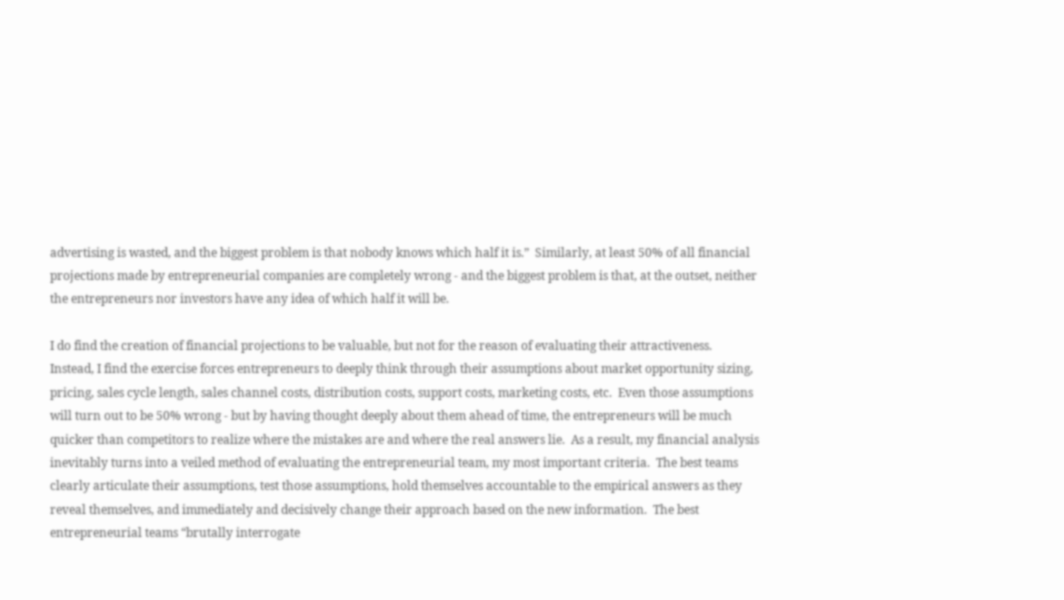advertising is wasted, and the biggest problem is that nobody knows which half it is.”  Similarly, at least 50% of all financial projections made by entrepreneurial companies are completely wrong - and the biggest problem is that, at the outset, neither the entrepreneurs nor investors have any idea of which half it will be.

I do find the creation of financial projections to be valuable, but not for the reason of evaluating their attractiveness.  Instead, I find the exercise forces entrepreneurs to deeply think through their assumptions about market opportunity sizing, pricing, sales cycle length, sales channel costs, distribution costs, support costs, marketing costs, etc.  Even those assumptions will turn out to be 50% wrong - but by having thought deeply about them ahead of time, the entrepreneurs will be much quicker than competitors to realize where the mistakes are and where the real answers lie.  As a result, my financial analysis inevitably turns into a veiled method of evaluating the entrepreneurial team, my most important criteria.  The best teams clearly articulate their assumptions, test those assumptions, hold themselves accountable to the empirical answers as they reveal themselves, and immediately and decisively change their approach based on the new information.  The best entrepreneurial teams “brutally interrogate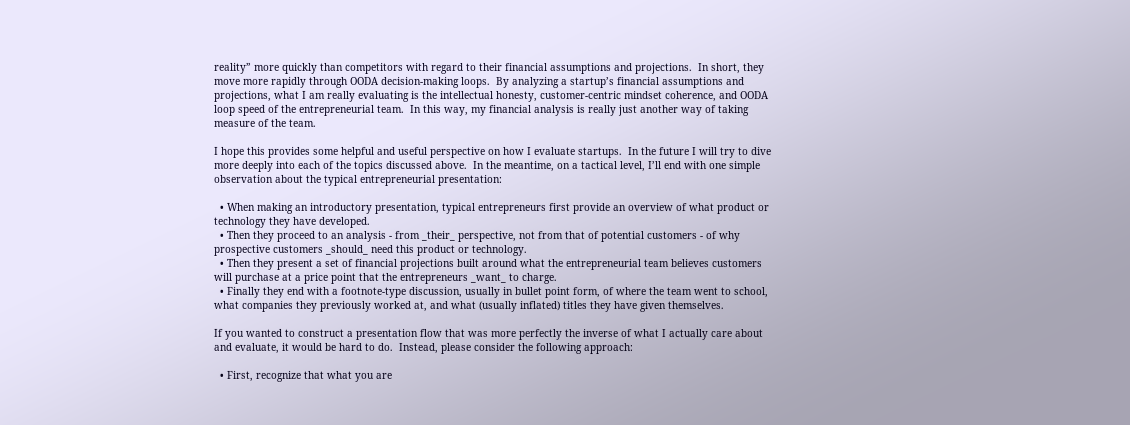reality” more quickly than competitors with regard to their financial assumptions and projections.  In short, they move more rapidly through OODA decision-making loops.  By analyzing a startup’s financial assumptions and projections, what I am really evaluating is the intellectual honesty, customer-centric mindset coherence, and OODA loop speed of the entrepreneurial team.  In this way, my financial analysis is really just another way of taking measure of the team.

I hope this provides some helpful and useful perspective on how I evaluate startups.  In the future I will try to dive more deeply into each of the topics discussed above.  In the meantime, on a tactical level, I’ll end with one simple observation about the typical entrepreneurial presentation:

  • When making an introductory presentation, typical entrepreneurs first provide an overview of what product or technology they have developed.
  • Then they proceed to an analysis - from _their_ perspective, not from that of potential customers - of why prospective customers _should_ need this product or technology.
  • Then they present a set of financial projections built around what the entrepreneurial team believes customers will purchase at a price point that the entrepreneurs _want_ to charge.
  • Finally they end with a footnote-type discussion, usually in bullet point form, of where the team went to school, what companies they previously worked at, and what (usually inflated) titles they have given themselves.

If you wanted to construct a presentation flow that was more perfectly the inverse of what I actually care about and evaluate, it would be hard to do.  Instead, please consider the following approach:

  • First, recognize that what you are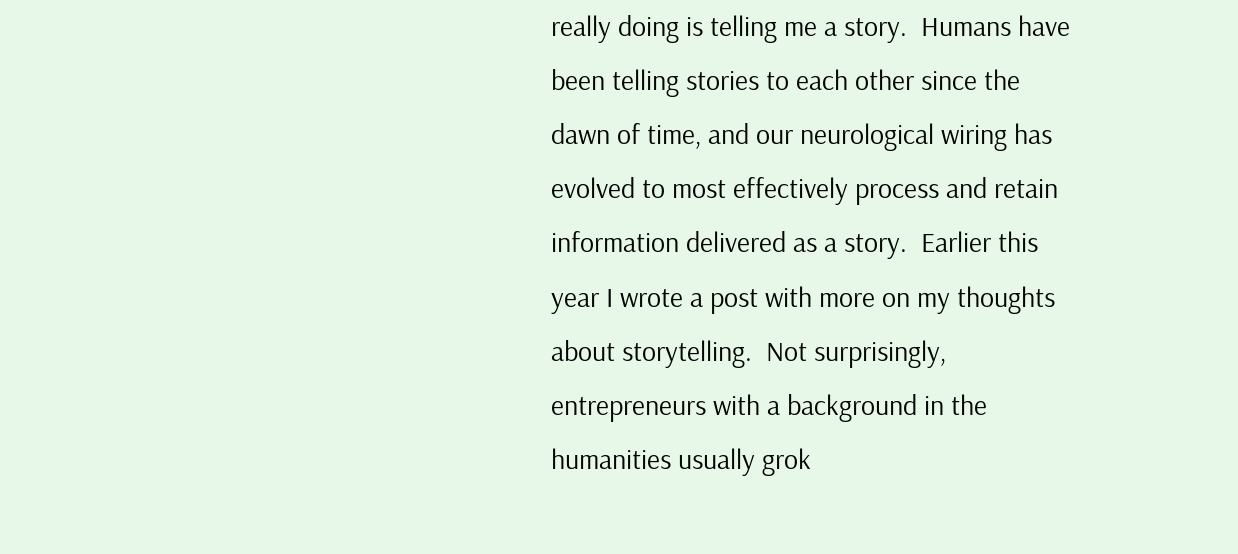really doing is telling me a story.  Humans have been telling stories to each other since the dawn of time, and our neurological wiring has evolved to most effectively process and retain information delivered as a story.  Earlier this year I wrote a post with more on my thoughts about storytelling.  Not surprisingly, entrepreneurs with a background in the humanities usually grok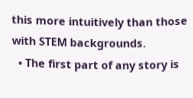this more intuitively than those with STEM backgrounds.
  • The first part of any story is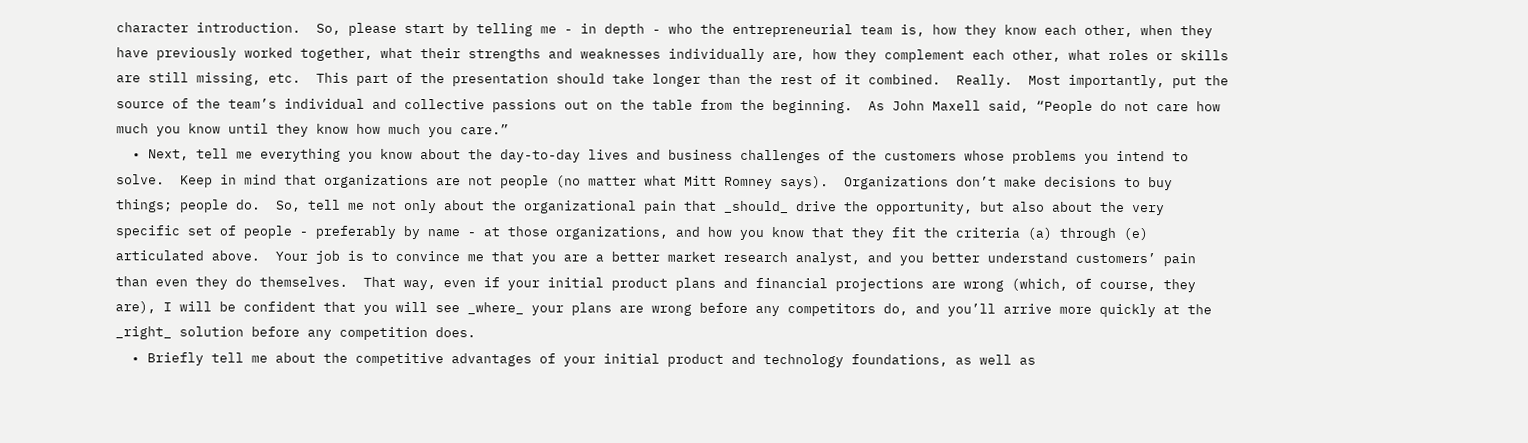character introduction.  So, please start by telling me - in depth - who the entrepreneurial team is, how they know each other, when they have previously worked together, what their strengths and weaknesses individually are, how they complement each other, what roles or skills are still missing, etc.  This part of the presentation should take longer than the rest of it combined.  Really.  Most importantly, put the source of the team’s individual and collective passions out on the table from the beginning.  As John Maxell said, “People do not care how much you know until they know how much you care.”
  • Next, tell me everything you know about the day-to-day lives and business challenges of the customers whose problems you intend to solve.  Keep in mind that organizations are not people (no matter what Mitt Romney says).  Organizations don’t make decisions to buy things; people do.  So, tell me not only about the organizational pain that _should_ drive the opportunity, but also about the very specific set of people - preferably by name - at those organizations, and how you know that they fit the criteria (a) through (e) articulated above.  Your job is to convince me that you are a better market research analyst, and you better understand customers’ pain than even they do themselves.  That way, even if your initial product plans and financial projections are wrong (which, of course, they are), I will be confident that you will see _where_ your plans are wrong before any competitors do, and you’ll arrive more quickly at the _right_ solution before any competition does.
  • Briefly tell me about the competitive advantages of your initial product and technology foundations, as well as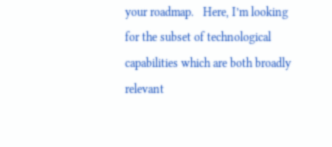your roadmap.   Here, I’m looking for the subset of technological capabilities which are both broadly relevant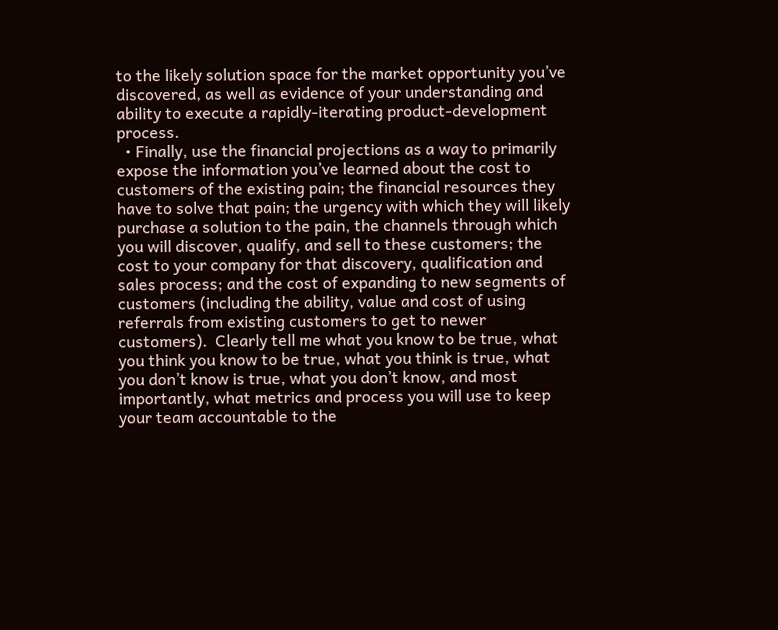to the likely solution space for the market opportunity you’ve discovered, as well as evidence of your understanding and ability to execute a rapidly-iterating product-development process.
  • Finally, use the financial projections as a way to primarily expose the information you’ve learned about the cost to customers of the existing pain; the financial resources they have to solve that pain; the urgency with which they will likely purchase a solution to the pain, the channels through which you will discover, qualify, and sell to these customers; the cost to your company for that discovery, qualification and sales process; and the cost of expanding to new segments of customers (including the ability, value and cost of using referrals from existing customers to get to newer customers).  Clearly tell me what you know to be true, what you think you know to be true, what you think is true, what you don’t know is true, what you don’t know, and most importantly, what metrics and process you will use to keep your team accountable to the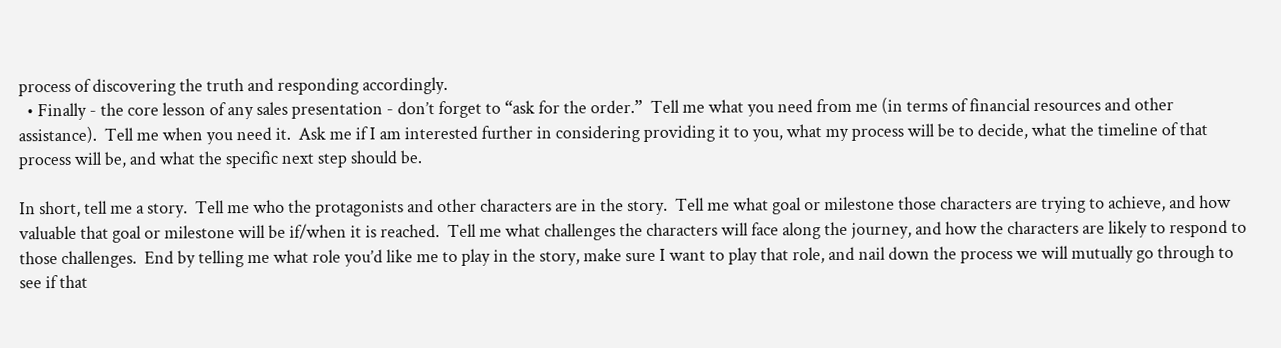process of discovering the truth and responding accordingly.
  • Finally - the core lesson of any sales presentation - don’t forget to “ask for the order.”  Tell me what you need from me (in terms of financial resources and other assistance).  Tell me when you need it.  Ask me if I am interested further in considering providing it to you, what my process will be to decide, what the timeline of that process will be, and what the specific next step should be.

In short, tell me a story.  Tell me who the protagonists and other characters are in the story.  Tell me what goal or milestone those characters are trying to achieve, and how valuable that goal or milestone will be if/when it is reached.  Tell me what challenges the characters will face along the journey, and how the characters are likely to respond to those challenges.  End by telling me what role you’d like me to play in the story, make sure I want to play that role, and nail down the process we will mutually go through to see if that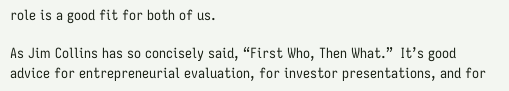role is a good fit for both of us.

As Jim Collins has so concisely said, “First Who, Then What.”  It’s good advice for entrepreneurial evaluation, for investor presentations, and for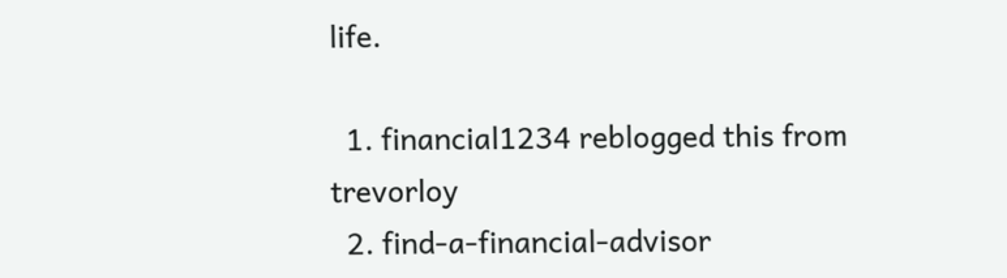life.

  1. financial1234 reblogged this from trevorloy
  2. find-a-financial-advisor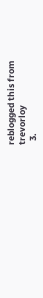reblogged this from trevorloy
  3.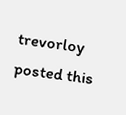trevorloy posted this